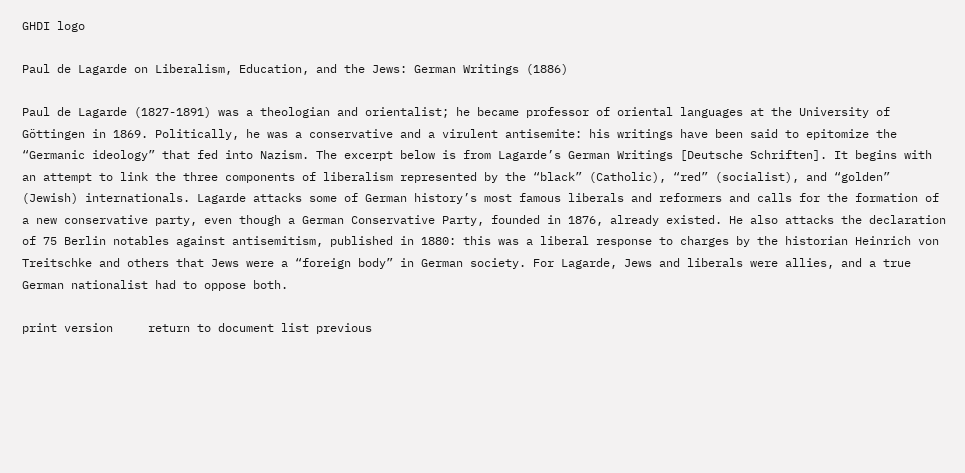GHDI logo

Paul de Lagarde on Liberalism, Education, and the Jews: German Writings (1886)

Paul de Lagarde (1827-1891) was a theologian and orientalist; he became professor of oriental languages at the University of Göttingen in 1869. Politically, he was a conservative and a virulent antisemite: his writings have been said to epitomize the “Germanic ideology” that fed into Nazism. The excerpt below is from Lagarde’s German Writings [Deutsche Schriften]. It begins with an attempt to link the three components of liberalism represented by the “black” (Catholic), “red” (socialist), and “golden” (Jewish) internationals. Lagarde attacks some of German history’s most famous liberals and reformers and calls for the formation of a new conservative party, even though a German Conservative Party, founded in 1876, already existed. He also attacks the declaration of 75 Berlin notables against antisemitism, published in 1880: this was a liberal response to charges by the historian Heinrich von Treitschke and others that Jews were a “foreign body” in German society. For Lagarde, Jews and liberals were allies, and a true German nationalist had to oppose both.

print version     return to document list previous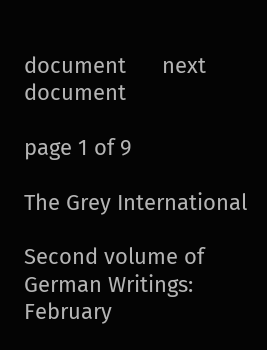document      next document

page 1 of 9

The Grey International

Second volume of German Writings: February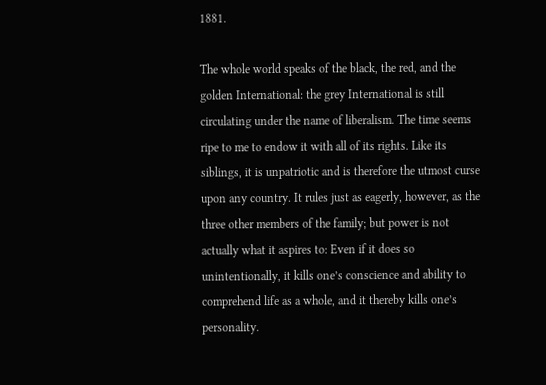1881.

The whole world speaks of the black, the red, and the golden International: the grey International is still circulating under the name of liberalism. The time seems ripe to me to endow it with all of its rights. Like its siblings, it is unpatriotic and is therefore the utmost curse upon any country. It rules just as eagerly, however, as the three other members of the family; but power is not actually what it aspires to: Even if it does so unintentionally, it kills one’s conscience and ability to comprehend life as a whole, and it thereby kills one’s personality.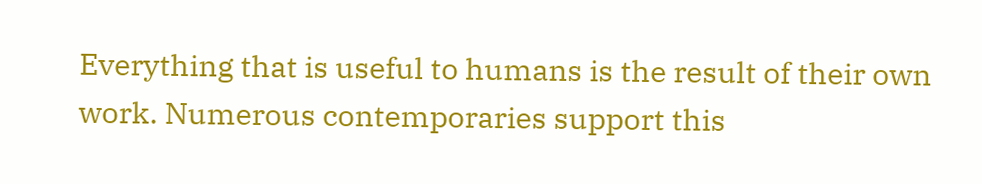Everything that is useful to humans is the result of their own work. Numerous contemporaries support this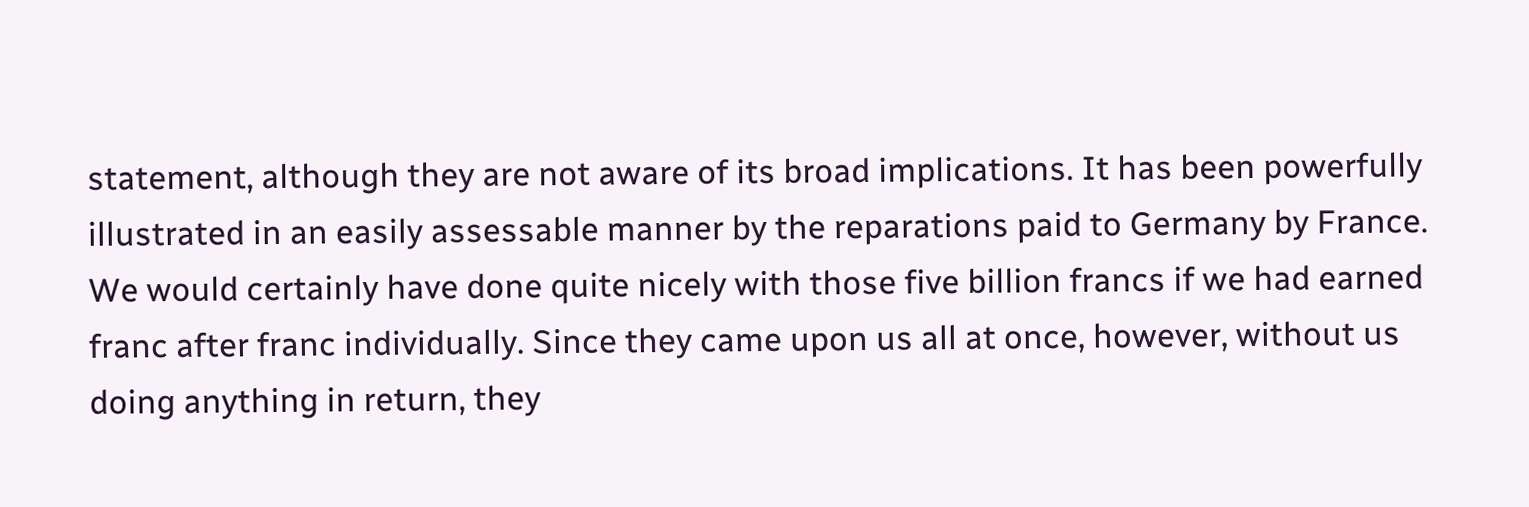statement, although they are not aware of its broad implications. It has been powerfully illustrated in an easily assessable manner by the reparations paid to Germany by France. We would certainly have done quite nicely with those five billion francs if we had earned franc after franc individually. Since they came upon us all at once, however, without us doing anything in return, they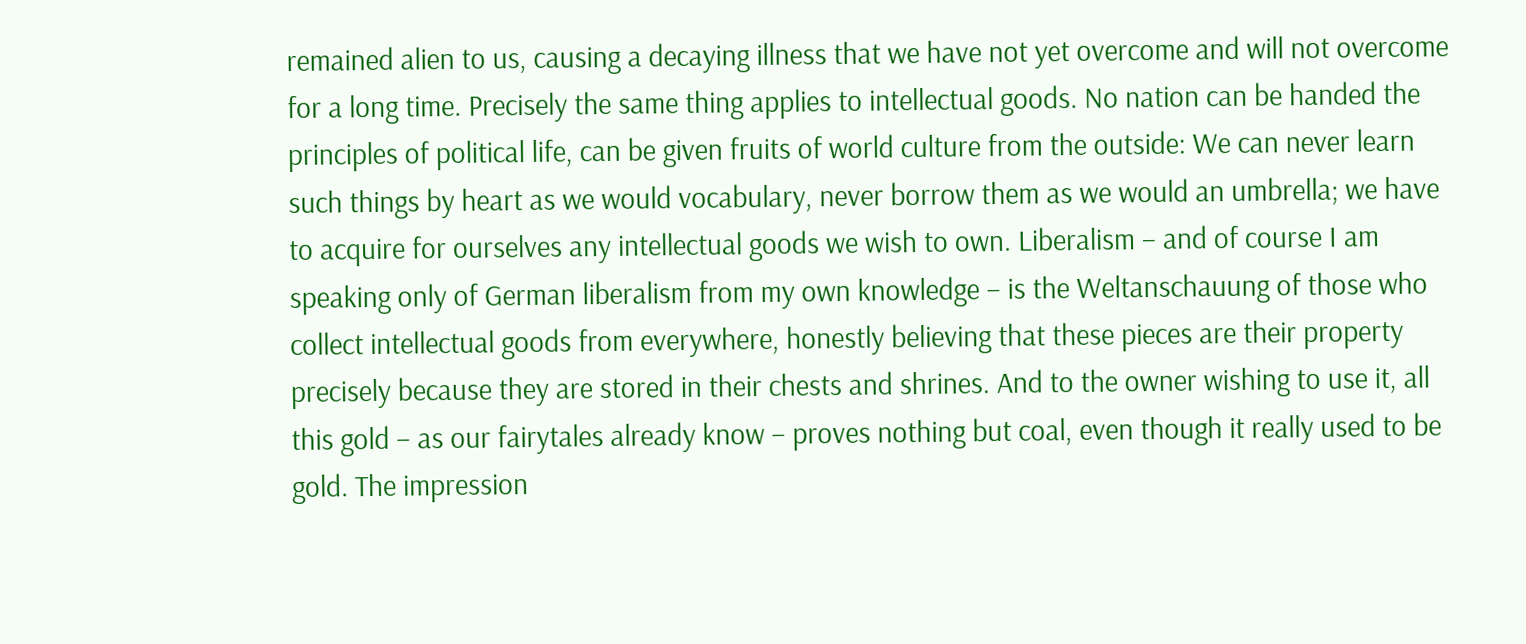remained alien to us, causing a decaying illness that we have not yet overcome and will not overcome for a long time. Precisely the same thing applies to intellectual goods. No nation can be handed the principles of political life, can be given fruits of world culture from the outside: We can never learn such things by heart as we would vocabulary, never borrow them as we would an umbrella; we have to acquire for ourselves any intellectual goods we wish to own. Liberalism – and of course I am speaking only of German liberalism from my own knowledge – is the Weltanschauung of those who collect intellectual goods from everywhere, honestly believing that these pieces are their property precisely because they are stored in their chests and shrines. And to the owner wishing to use it, all this gold – as our fairytales already know – proves nothing but coal, even though it really used to be gold. The impression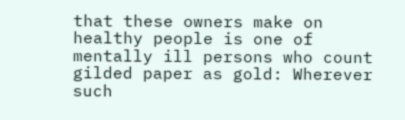that these owners make on healthy people is one of mentally ill persons who count gilded paper as gold: Wherever such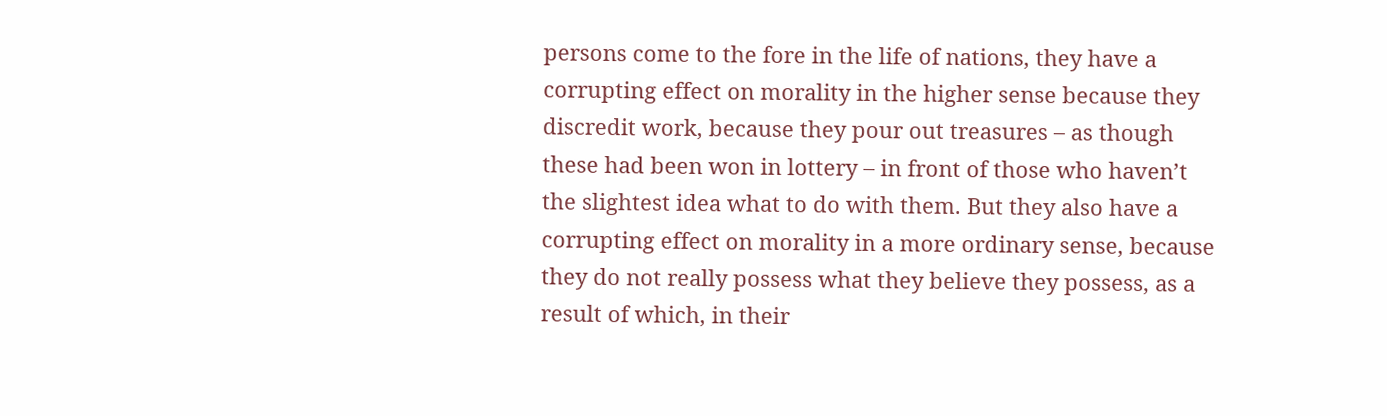persons come to the fore in the life of nations, they have a corrupting effect on morality in the higher sense because they discredit work, because they pour out treasures – as though these had been won in lottery – in front of those who haven’t the slightest idea what to do with them. But they also have a corrupting effect on morality in a more ordinary sense, because they do not really possess what they believe they possess, as a result of which, in their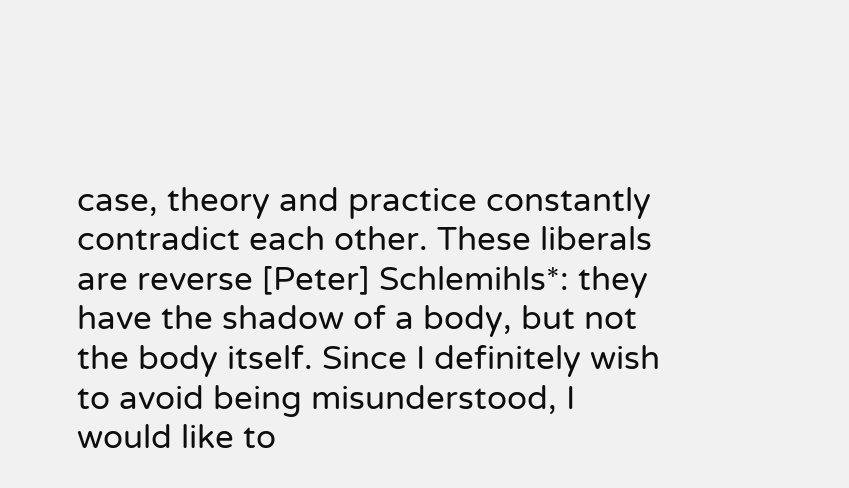case, theory and practice constantly contradict each other. These liberals are reverse [Peter] Schlemihls*: they have the shadow of a body, but not the body itself. Since I definitely wish to avoid being misunderstood, I would like to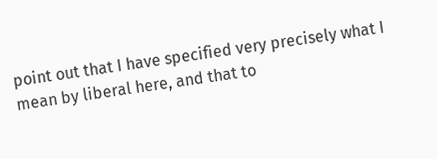point out that I have specified very precisely what I mean by liberal here, and that to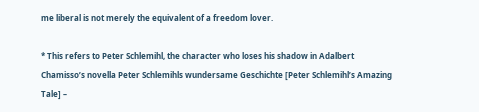me liberal is not merely the equivalent of a freedom lover.

* This refers to Peter Schlemihl, the character who loses his shadow in Adalbert Chamisso’s novella Peter Schlemihls wundersame Geschichte [Peter Schlemihl’s Amazing Tale] –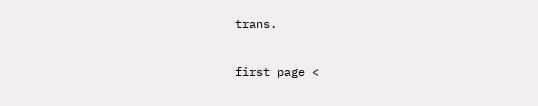trans.

first page <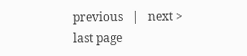previous   |   next > last page